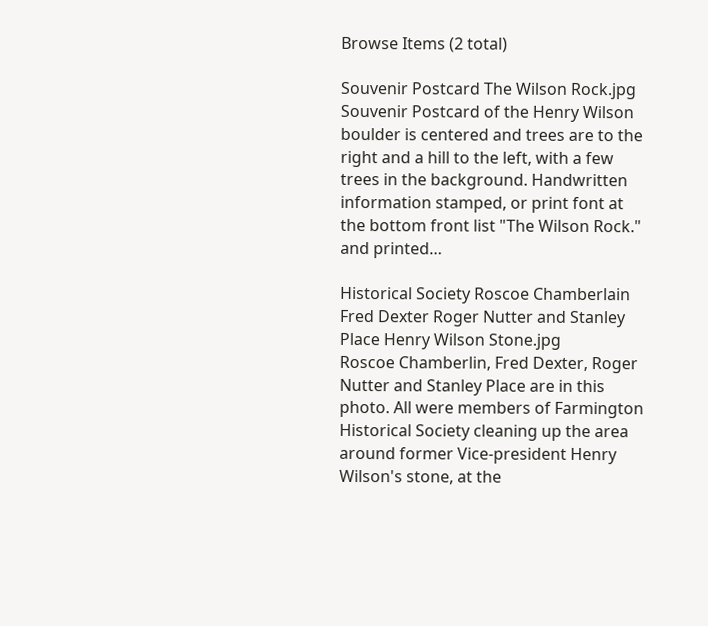Browse Items (2 total)

Souvenir Postcard The Wilson Rock.jpg
Souvenir Postcard of the Henry Wilson boulder is centered and trees are to the right and a hill to the left, with a few trees in the background. Handwritten information stamped, or print font at the bottom front list "The Wilson Rock." and printed…

Historical Society Roscoe Chamberlain Fred Dexter Roger Nutter and Stanley Place Henry Wilson Stone.jpg
Roscoe Chamberlin, Fred Dexter, Roger Nutter and Stanley Place are in this photo. All were members of Farmington Historical Society cleaning up the area around former Vice-president Henry Wilson's stone, at the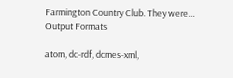Farmington Country Club. They were…
Output Formats

atom, dc-rdf, dcmes-xml,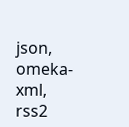json, omeka-xml, rss2